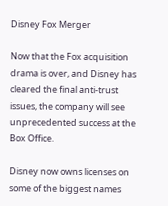Disney Fox Merger

Now that the Fox acquisition drama is over, and Disney has cleared the final anti-trust issues, the company will see unprecedented success at the Box Office.

Disney now owns licenses on some of the biggest names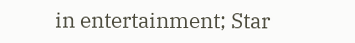in entertainment; Star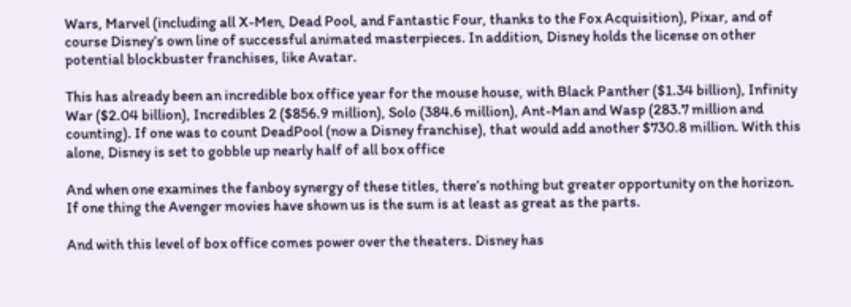Wars, Marvel (including all X-Men, Dead Pool, and Fantastic Four, thanks to the Fox Acquisition), Pixar, and of course Disney’s own line of successful animated masterpieces. In addition, Disney holds the license on other potential blockbuster franchises, like Avatar.

This has already been an incredible box office year for the mouse house, with Black Panther ($1.34 billion), Infinity War ($2.04 billion), Incredibles 2 ($856.9 million), Solo (384.6 million), Ant-Man and Wasp (283.7 million and counting). If one was to count DeadPool (now a Disney franchise), that would add another $730.8 million. With this alone, Disney is set to gobble up nearly half of all box office

And when one examines the fanboy synergy of these titles, there’s nothing but greater opportunity on the horizon. If one thing the Avenger movies have shown us is the sum is at least as great as the parts.

And with this level of box office comes power over the theaters. Disney has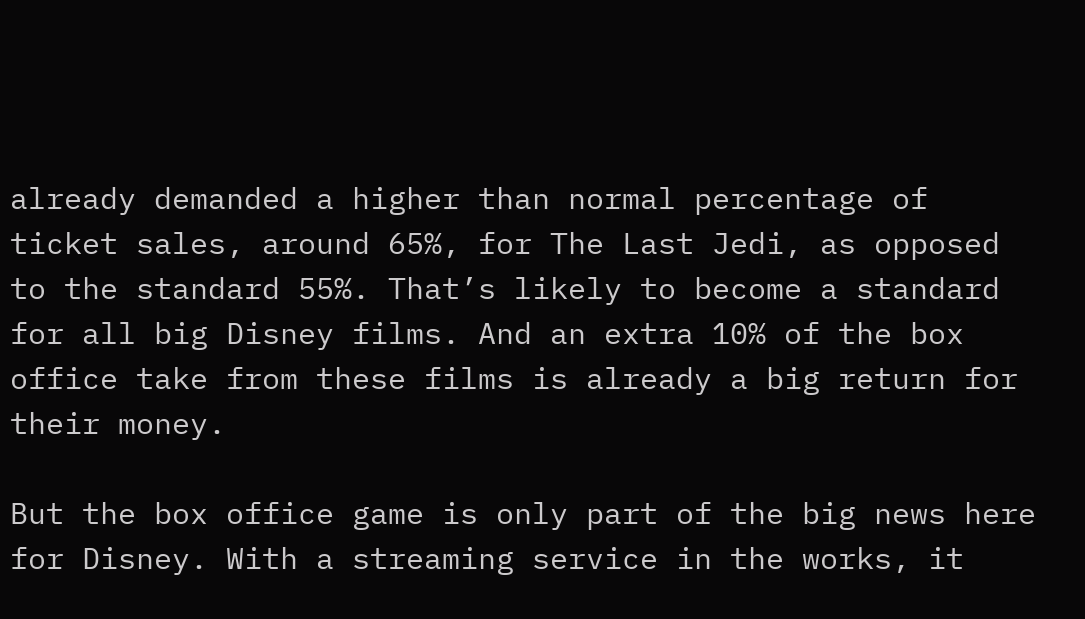already demanded a higher than normal percentage of ticket sales, around 65%, for The Last Jedi, as opposed to the standard 55%. That’s likely to become a standard for all big Disney films. And an extra 10% of the box office take from these films is already a big return for their money.

But the box office game is only part of the big news here for Disney. With a streaming service in the works, it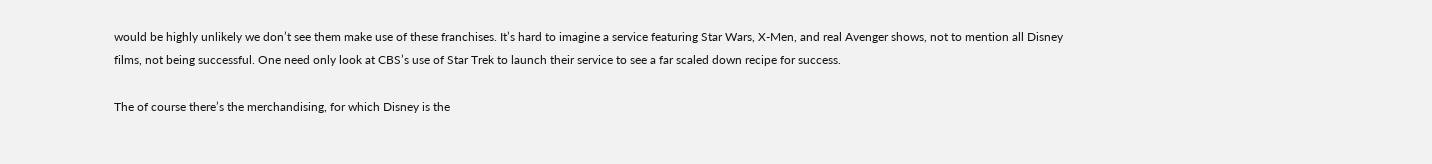would be highly unlikely we don’t see them make use of these franchises. It’s hard to imagine a service featuring Star Wars, X-Men, and real Avenger shows, not to mention all Disney films, not being successful. One need only look at CBS’s use of Star Trek to launch their service to see a far scaled down recipe for success.

The of course there’s the merchandising, for which Disney is the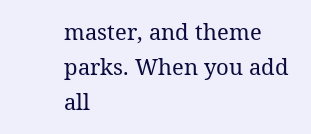master, and theme parks. When you add all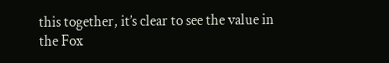this together, it’s clear to see the value in the Fox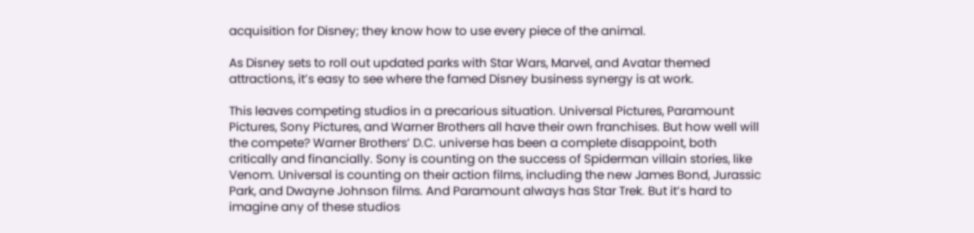acquisition for Disney; they know how to use every piece of the animal.

As Disney sets to roll out updated parks with Star Wars, Marvel, and Avatar themed attractions, it’s easy to see where the famed Disney business synergy is at work.

This leaves competing studios in a precarious situation. Universal Pictures, Paramount Pictures, Sony Pictures, and Warner Brothers all have their own franchises. But how well will the compete? Warner Brothers’ D.C. universe has been a complete disappoint, both critically and financially. Sony is counting on the success of Spiderman villain stories, like Venom. Universal is counting on their action films, including the new James Bond, Jurassic Park, and Dwayne Johnson films. And Paramount always has Star Trek. But it’s hard to imagine any of these studios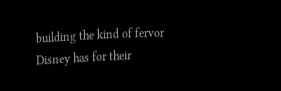building the kind of fervor Disney has for their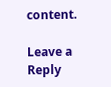content.

Leave a Reply